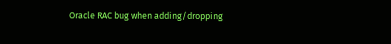Oracle RAC bug when adding/dropping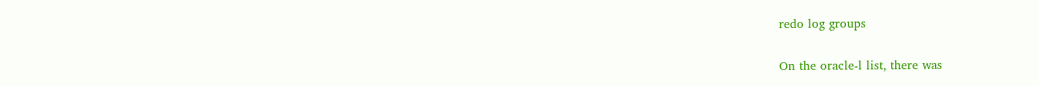redo log groups

On the oracle-l list, there was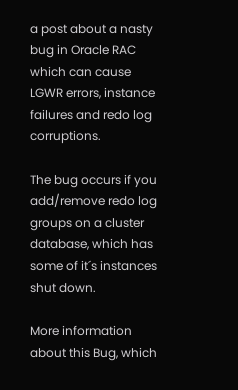a post about a nasty bug in Oracle RAC which can cause LGWR errors, instance failures and redo log corruptions.

The bug occurs if you add/remove redo log groups on a cluster database, which has some of it´s instances shut down.

More information about this Bug, which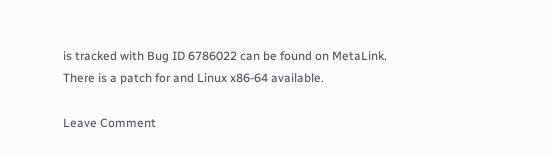is tracked with Bug ID 6786022 can be found on MetaLink. There is a patch for and Linux x86-64 available.

Leave Comment